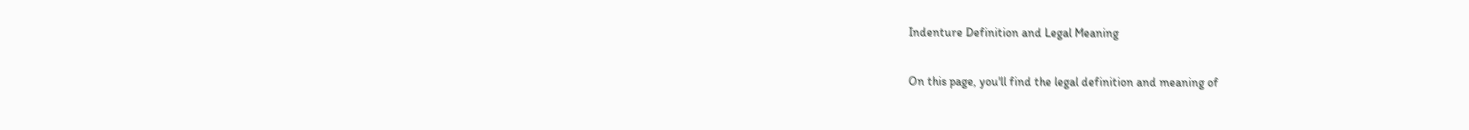Indenture Definition and Legal Meaning

On this page, you'll find the legal definition and meaning of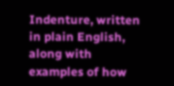Indenture, written in plain English, along with examples of how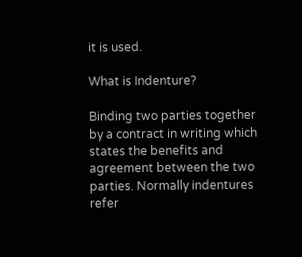it is used.

What is Indenture?

Binding two parties together by a contract in writing which states the benefits and agreement between the two parties. Normally indentures refer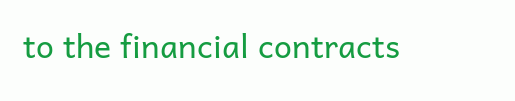to the financial contracts